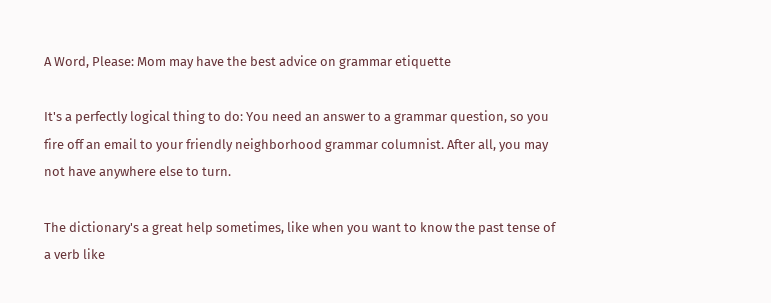A Word, Please: Mom may have the best advice on grammar etiquette

It's a perfectly logical thing to do: You need an answer to a grammar question, so you fire off an email to your friendly neighborhood grammar columnist. After all, you may not have anywhere else to turn.

The dictionary's a great help sometimes, like when you want to know the past tense of a verb like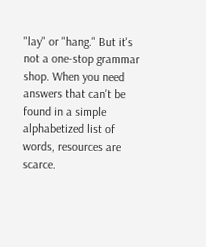"lay" or "hang." But it's not a one-stop grammar shop. When you need answers that can't be found in a simple alphabetized list of words, resources are scarce.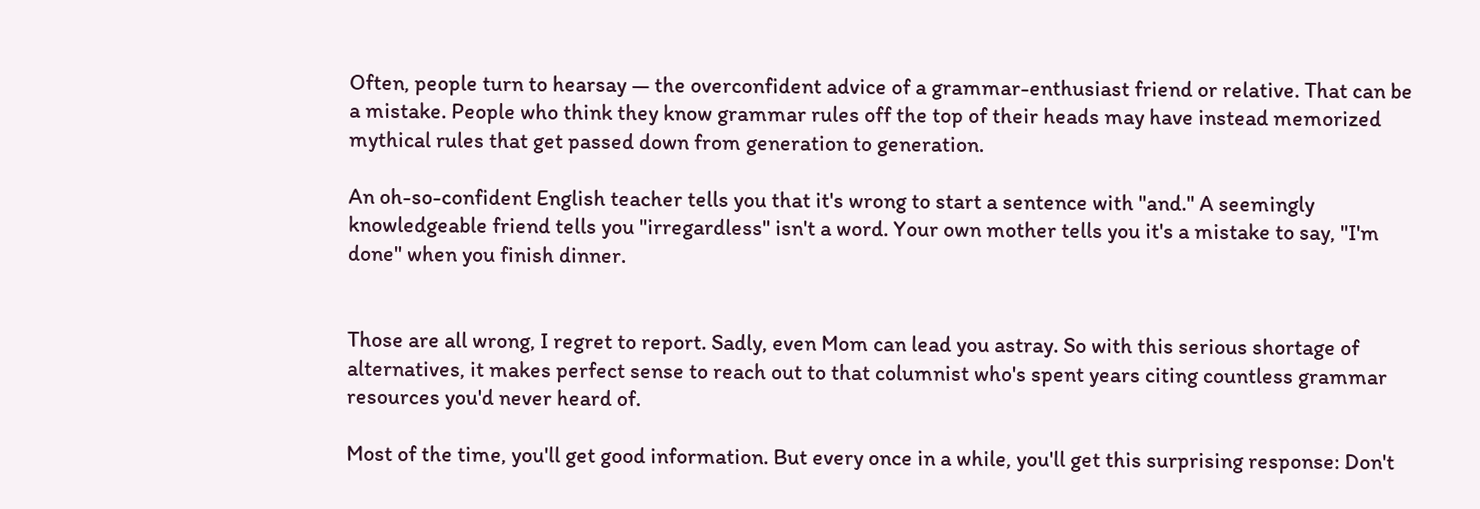Often, people turn to hearsay — the overconfident advice of a grammar-enthusiast friend or relative. That can be a mistake. People who think they know grammar rules off the top of their heads may have instead memorized mythical rules that get passed down from generation to generation.

An oh-so-confident English teacher tells you that it's wrong to start a sentence with "and." A seemingly knowledgeable friend tells you "irregardless" isn't a word. Your own mother tells you it's a mistake to say, "I'm done" when you finish dinner.


Those are all wrong, I regret to report. Sadly, even Mom can lead you astray. So with this serious shortage of alternatives, it makes perfect sense to reach out to that columnist who's spent years citing countless grammar resources you'd never heard of.

Most of the time, you'll get good information. But every once in a while, you'll get this surprising response: Don't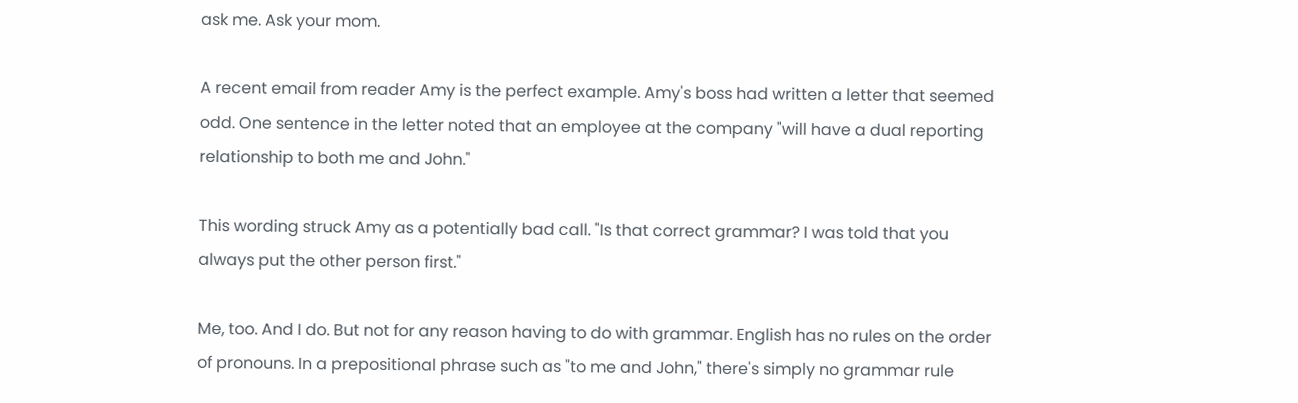ask me. Ask your mom.

A recent email from reader Amy is the perfect example. Amy's boss had written a letter that seemed odd. One sentence in the letter noted that an employee at the company "will have a dual reporting relationship to both me and John."

This wording struck Amy as a potentially bad call. "Is that correct grammar? I was told that you always put the other person first."

Me, too. And I do. But not for any reason having to do with grammar. English has no rules on the order of pronouns. In a prepositional phrase such as "to me and John," there's simply no grammar rule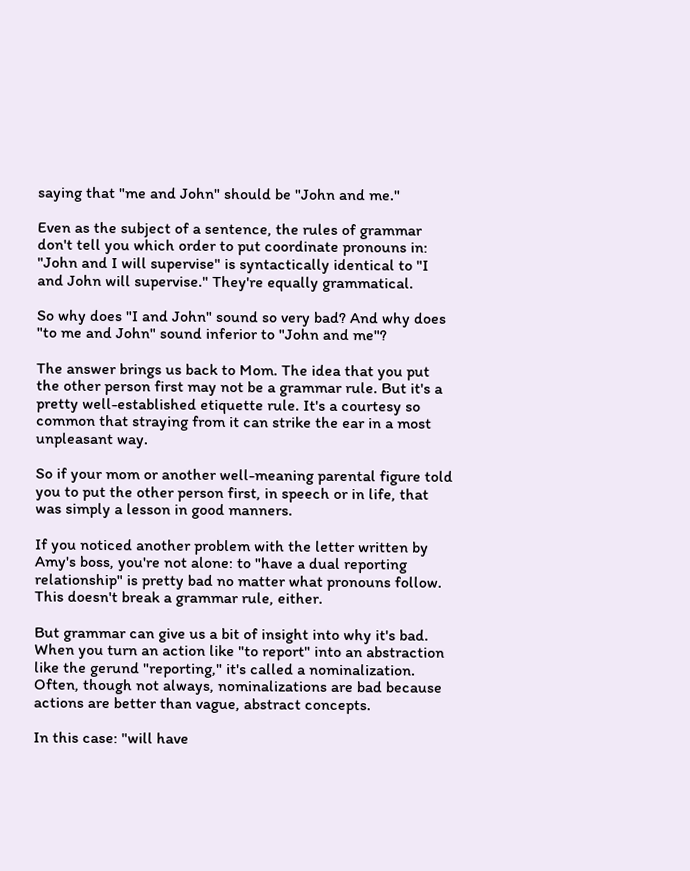saying that "me and John" should be "John and me."

Even as the subject of a sentence, the rules of grammar don't tell you which order to put coordinate pronouns in: "John and I will supervise" is syntactically identical to "I and John will supervise." They're equally grammatical.

So why does "I and John" sound so very bad? And why does "to me and John" sound inferior to "John and me"?

The answer brings us back to Mom. The idea that you put the other person first may not be a grammar rule. But it's a pretty well-established etiquette rule. It's a courtesy so common that straying from it can strike the ear in a most unpleasant way.

So if your mom or another well-meaning parental figure told you to put the other person first, in speech or in life, that was simply a lesson in good manners.

If you noticed another problem with the letter written by Amy's boss, you're not alone: to "have a dual reporting relationship" is pretty bad no matter what pronouns follow. This doesn't break a grammar rule, either.

But grammar can give us a bit of insight into why it's bad. When you turn an action like "to report" into an abstraction like the gerund "reporting," it's called a nominalization. Often, though not always, nominalizations are bad because actions are better than vague, abstract concepts.

In this case: "will have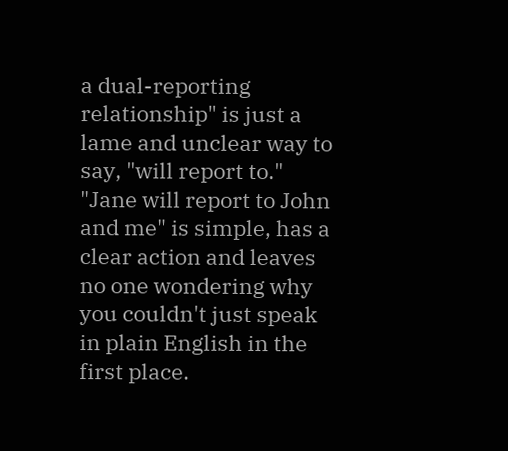a dual-reporting relationship" is just a lame and unclear way to say, "will report to." "Jane will report to John and me" is simple, has a clear action and leaves no one wondering why you couldn't just speak in plain English in the first place.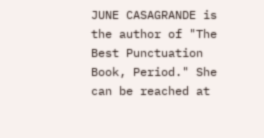JUNE CASAGRANDE is the author of "The Best Punctuation Book, Period." She can be reached at